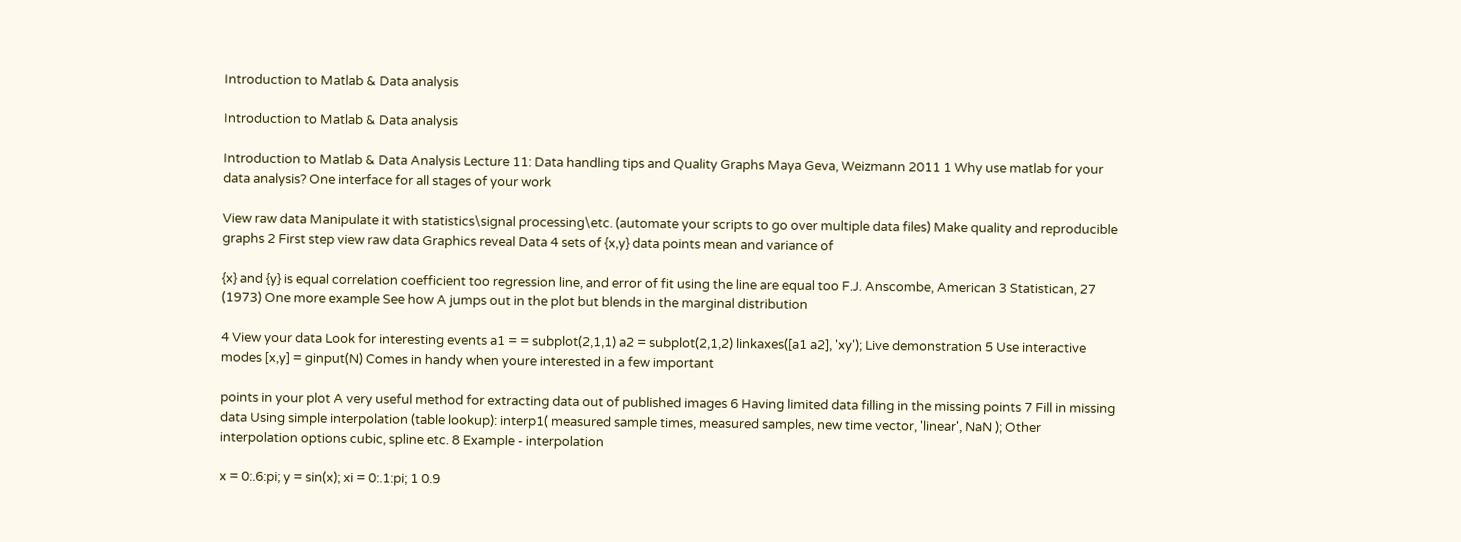Introduction to Matlab & Data analysis

Introduction to Matlab & Data analysis

Introduction to Matlab & Data Analysis Lecture 11: Data handling tips and Quality Graphs Maya Geva, Weizmann 2011 1 Why use matlab for your data analysis? One interface for all stages of your work

View raw data Manipulate it with statistics\signal processing\etc. (automate your scripts to go over multiple data files) Make quality and reproducible graphs 2 First step view raw data Graphics reveal Data 4 sets of {x,y} data points mean and variance of

{x} and {y} is equal correlation coefficient too regression line, and error of fit using the line are equal too F.J. Anscombe, American 3 Statistican, 27 (1973) One more example See how A jumps out in the plot but blends in the marginal distribution

4 View your data Look for interesting events a1 = = subplot(2,1,1) a2 = subplot(2,1,2) linkaxes([a1 a2], 'xy'); Live demonstration 5 Use interactive modes [x,y] = ginput(N) Comes in handy when youre interested in a few important

points in your plot A very useful method for extracting data out of published images 6 Having limited data filling in the missing points 7 Fill in missing data Using simple interpolation (table lookup): interp1( measured sample times, measured samples, new time vector, 'linear', NaN ); Other interpolation options cubic, spline etc. 8 Example - interpolation

x = 0:.6:pi; y = sin(x); xi = 0:.1:pi; 1 0.9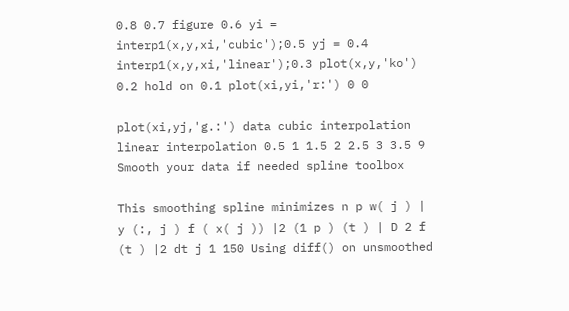0.8 0.7 figure 0.6 yi = interp1(x,y,xi,'cubic');0.5 yj = 0.4 interp1(x,y,xi,'linear');0.3 plot(x,y,'ko') 0.2 hold on 0.1 plot(xi,yi,'r:') 0 0

plot(xi,yj,'g.:') data cubic interpolation linear interpolation 0.5 1 1.5 2 2.5 3 3.5 9 Smooth your data if needed spline toolbox

This smoothing spline minimizes n p w( j ) | y (:, j ) f ( x( j )) |2 (1 p ) (t ) | D 2 f (t ) |2 dt j 1 150 Using diff() on unsmoothed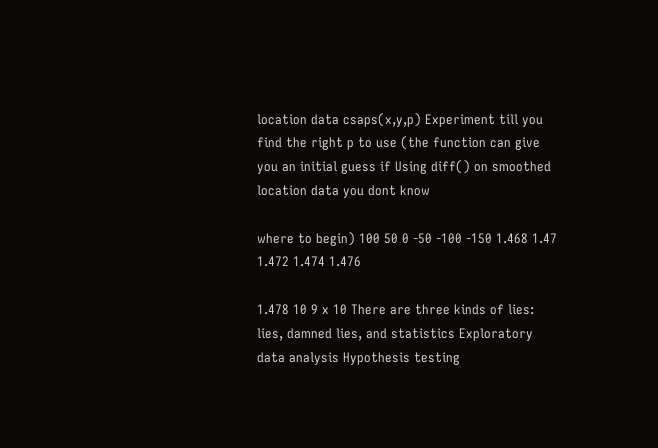location data csaps(x,y,p) Experiment till you find the right p to use (the function can give you an initial guess if Using diff() on smoothed location data you dont know

where to begin) 100 50 0 -50 -100 -150 1.468 1.47 1.472 1.474 1.476

1.478 10 9 x 10 There are three kinds of lies: lies, damned lies, and statistics Exploratory data analysis Hypothesis testing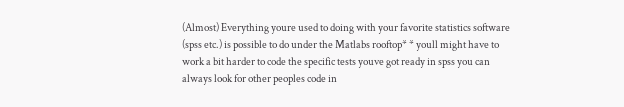(Almost) Everything youre used to doing with your favorite statistics software (spss etc.) is possible to do under the Matlabs rooftop* * youll might have to work a bit harder to code the specific tests youve got ready in spss you can always look for other peoples code in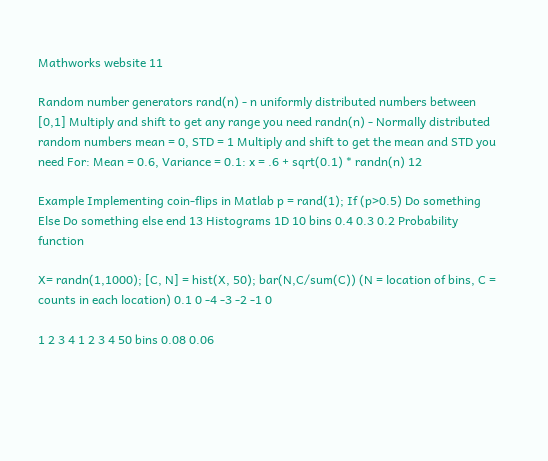Mathworks website 11

Random number generators rand(n) - n uniformly distributed numbers between [0,1] Multiply and shift to get any range you need randn(n) - Normally distributed random numbers mean = 0, STD = 1 Multiply and shift to get the mean and STD you need For: Mean = 0.6, Variance = 0.1: x = .6 + sqrt(0.1) * randn(n) 12

Example Implementing coin-flips in Matlab p = rand(1); If (p>0.5) Do something Else Do something else end 13 Histograms 1D 10 bins 0.4 0.3 0.2 Probability function

X= randn(1,1000); [C, N] = hist(X, 50); bar(N,C/sum(C)) (N = location of bins, C = counts in each location) 0.1 0 -4 -3 -2 -1 0

1 2 3 4 1 2 3 4 50 bins 0.08 0.06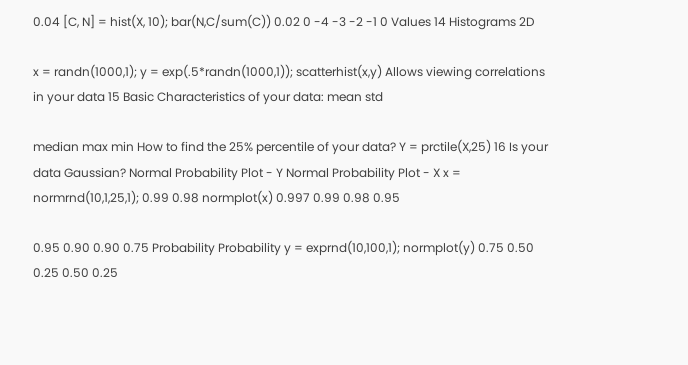0.04 [C, N] = hist(X, 10); bar(N,C/sum(C)) 0.02 0 -4 -3 -2 -1 0 Values 14 Histograms 2D

x = randn(1000,1); y = exp(.5*randn(1000,1)); scatterhist(x,y) Allows viewing correlations in your data 15 Basic Characteristics of your data: mean std

median max min How to find the 25% percentile of your data? Y = prctile(X,25) 16 Is your data Gaussian? Normal Probability Plot - Y Normal Probability Plot - X x = normrnd(10,1,25,1); 0.99 0.98 normplot(x) 0.997 0.99 0.98 0.95

0.95 0.90 0.90 0.75 Probability Probability y = exprnd(10,100,1); normplot(y) 0.75 0.50 0.25 0.50 0.25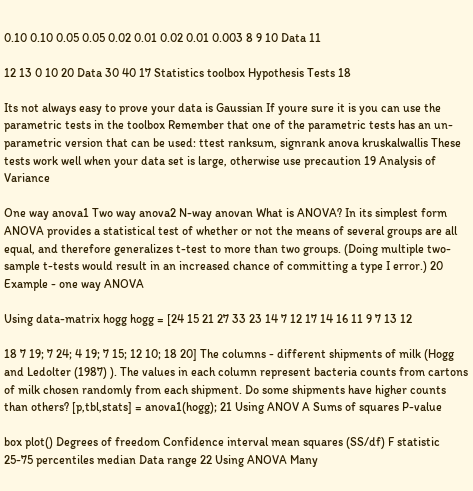0.10 0.10 0.05 0.05 0.02 0.01 0.02 0.01 0.003 8 9 10 Data 11

12 13 0 10 20 Data 30 40 17 Statistics toolbox Hypothesis Tests 18

Its not always easy to prove your data is Gaussian If youre sure it is you can use the parametric tests in the toolbox Remember that one of the parametric tests has an un-parametric version that can be used: ttest ranksum, signrank anova kruskalwallis These tests work well when your data set is large, otherwise use precaution 19 Analysis of Variance

One way anova1 Two way anova2 N-way anovan What is ANOVA? In its simplest form ANOVA provides a statistical test of whether or not the means of several groups are all equal, and therefore generalizes t-test to more than two groups. (Doing multiple two-sample t-tests would result in an increased chance of committing a type I error.) 20 Example - one way ANOVA

Using data-matrix hogg hogg = [24 15 21 27 33 23 14 7 12 17 14 16 11 9 7 13 12

18 7 19; 7 24; 4 19; 7 15; 12 10; 18 20] The columns - different shipments of milk (Hogg and Ledolter (1987) ). The values in each column represent bacteria counts from cartons of milk chosen randomly from each shipment. Do some shipments have higher counts than others? [p,tbl,stats] = anova1(hogg); 21 Using ANOV A Sums of squares P-value

box plot() Degrees of freedom Confidence interval mean squares (SS/df) F statistic 25-75 percentiles median Data range 22 Using ANOVA Many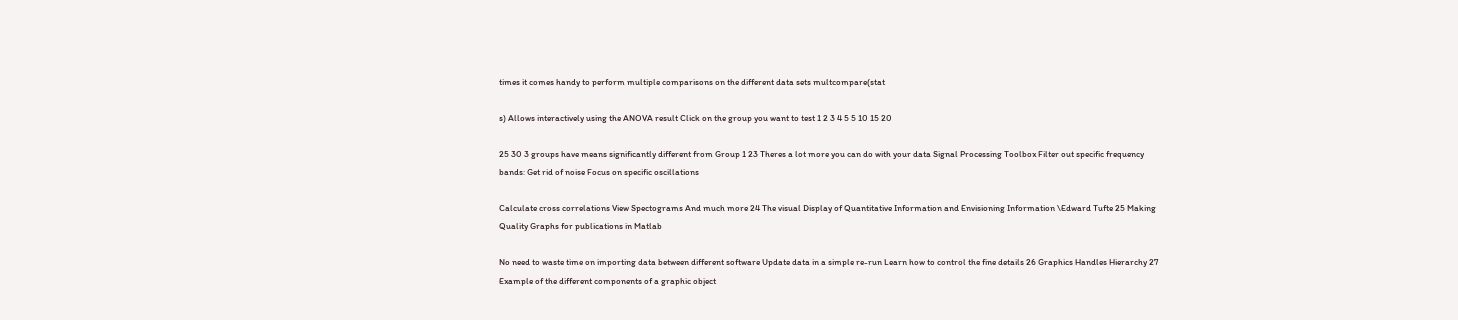times it comes handy to perform multiple comparisons on the different data sets multcompare(stat

s) Allows interactively using the ANOVA result Click on the group you want to test 1 2 3 4 5 5 10 15 20

25 30 3 groups have means significantly different from Group 1 23 Theres a lot more you can do with your data Signal Processing Toolbox Filter out specific frequency bands: Get rid of noise Focus on specific oscillations

Calculate cross correlations View Spectograms And much more 24 The visual Display of Quantitative Information and Envisioning Information \Edward Tufte 25 Making Quality Graphs for publications in Matlab

No need to waste time on importing data between different software Update data in a simple re-run Learn how to control the fine details 26 Graphics Handles Hierarchy 27 Example of the different components of a graphic object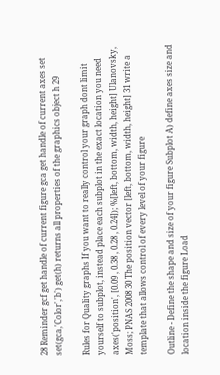28 Reminder gcf get handle of current figure gca get handle of current axes set set(gca,'Color','b') get(h) returns all properties of the graphics object h 29

Rules for Quality graphs If you want to really control your graph dont limit yourself to subplot, instead place each subplot in the exact location you need axes('position', [0.09 , 0.38 , 0.28 , 0.24]); %[left, bottom, width, height] Ulanovsky, Moss; PNAS 2008 30 The position vector [left, bottom, width, height] 31 write a template that allows control of every level of your figure

Outline - Define the shape and size of your figure Subplot A) define axes size and location inside the figure Load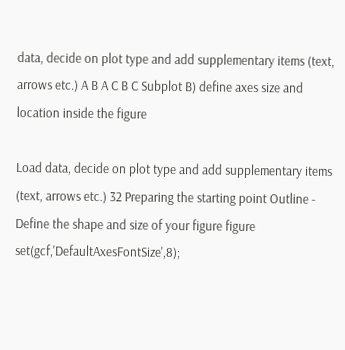data, decide on plot type and add supplementary items (text, arrows etc.) A B A C B C Subplot B) define axes size and location inside the figure

Load data, decide on plot type and add supplementary items (text, arrows etc.) 32 Preparing the starting point Outline - Define the shape and size of your figure figure set(gcf,'DefaultAxesFontSize',8);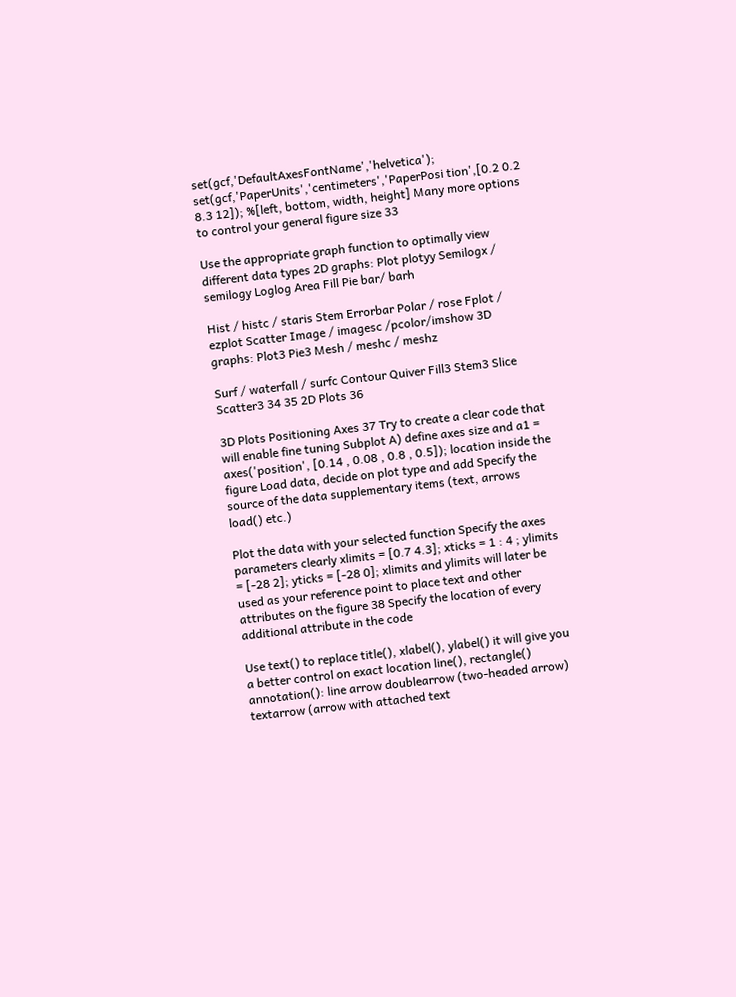set(gcf,'DefaultAxesFontName','helvetica'); set(gcf,'PaperUnits','centimeters','PaperPosi tion',[0.2 0.2 8.3 12]); %[left, bottom, width, height] Many more options to control your general figure size 33

Use the appropriate graph function to optimally view different data types 2D graphs: Plot plotyy Semilogx / semilogy Loglog Area Fill Pie bar/ barh

Hist / histc / staris Stem Errorbar Polar / rose Fplot / ezplot Scatter Image / imagesc /pcolor/imshow 3D graphs: Plot3 Pie3 Mesh / meshc / meshz

Surf / waterfall / surfc Contour Quiver Fill3 Stem3 Slice Scatter3 34 35 2D Plots 36

3D Plots Positioning Axes 37 Try to create a clear code that will enable fine tuning Subplot A) define axes size and a1 = axes('position', [0.14 , 0.08 , 0.8 , 0.5]); location inside the figure Load data, decide on plot type and add Specify the source of the data supplementary items (text, arrows load() etc.)

Plot the data with your selected function Specify the axes parameters clearly xlimits = [0.7 4.3]; xticks = 1 : 4 ; ylimits = [-28 2]; yticks = [-28 0]; xlimits and ylimits will later be used as your reference point to place text and other attributes on the figure 38 Specify the location of every additional attribute in the code

Use text() to replace title(), xlabel(), ylabel() it will give you a better control on exact location line(), rectangle() annotation(): line arrow doublearrow (two-headed arrow) textarrow (arrow with attached text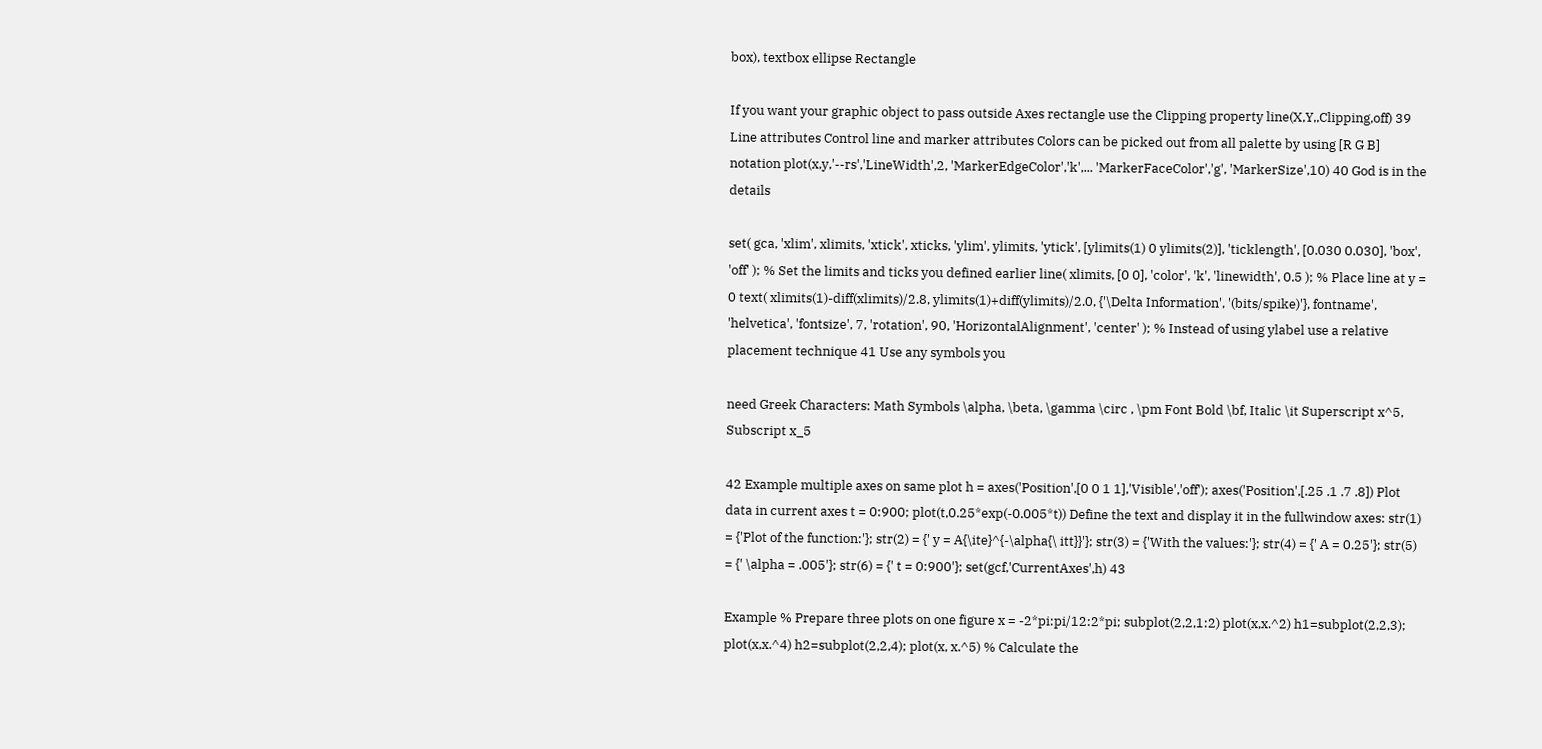box), textbox ellipse Rectangle

If you want your graphic object to pass outside Axes rectangle use the Clipping property line(X,Y,,Clipping,off) 39 Line attributes Control line and marker attributes Colors can be picked out from all palette by using [R G B] notation plot(x,y,'--rs','LineWidth',2, 'MarkerEdgeColor','k',... 'MarkerFaceColor','g', 'MarkerSize',10) 40 God is in the details

set( gca, 'xlim', xlimits, 'xtick', xticks, 'ylim', ylimits, 'ytick', [ylimits(1) 0 ylimits(2)], 'ticklength', [0.030 0.030], 'box', 'off' ); % Set the limits and ticks you defined earlier line( xlimits, [0 0], 'color', 'k', 'linewidth', 0.5 ); % Place line at y = 0 text( xlimits(1)-diff(xlimits)/2.8, ylimits(1)+diff(ylimits)/2.0, {'\Delta Information', '(bits/spike)'}, fontname', 'helvetica', 'fontsize', 7, 'rotation', 90, 'HorizontalAlignment', 'center' ); % Instead of using ylabel use a relative placement technique 41 Use any symbols you

need Greek Characters: Math Symbols \alpha, \beta, \gamma \circ , \pm Font Bold \bf, Italic \it Superscript x^5, Subscript x_5

42 Example multiple axes on same plot h = axes('Position',[0 0 1 1],'Visible','off'); axes('Position',[.25 .1 .7 .8]) Plot data in current axes t = 0:900; plot(t,0.25*exp(-0.005*t)) Define the text and display it in the fullwindow axes: str(1) = {'Plot of the function:'}; str(2) = {' y = A{\ite}^{-\alpha{\ itt}}'}; str(3) = {'With the values:'}; str(4) = {' A = 0.25'}; str(5) = {' \alpha = .005'}; str(6) = {' t = 0:900'}; set(gcf,'CurrentAxes',h) 43

Example % Prepare three plots on one figure x = -2*pi:pi/12:2*pi; subplot(2,2,1:2) plot(x,x.^2) h1=subplot(2,2,3); plot(x,x.^4) h2=subplot(2,2,4); plot(x, x.^5) % Calculate the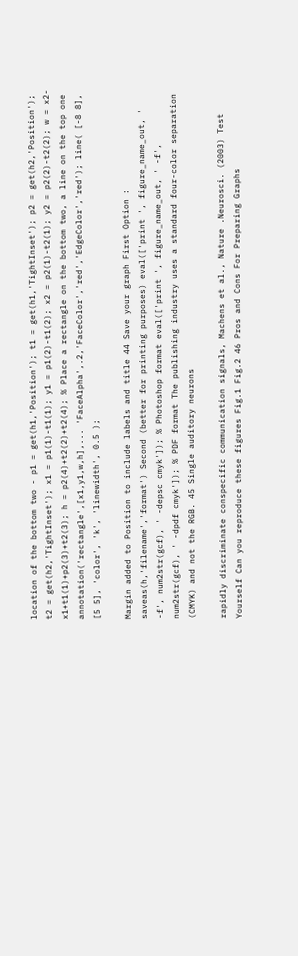location of the bottom two - p1 = get(h1,'Position'); t1 = get(h1,'TightInset'); p2 = get(h2,'Position'); t2 = get(h2,'TightInset'); x1 = p1(1)-t1(1); y1 = p1(2)-t1(2); x2 = p2(1)-t2(1); y2 = p2(2)-t2(2); w = x2-x1+t1(1)+p2(3)+t2(3); h = p2(4)+t2(2)+t2(4); % Place a rectangle on the bottom two, a line on the top one annotation('rectangle',[x1,y1,w,h],... 'FaceAlpha',.2,'FaceColor','red','EdgeColor','red'); line( [-8 8], [5 5], 'color', 'k', 'linewidth', 0.5 );

Margin added to Position to include labels and title 44 Save your graph First Option : saveas(h,'filename','format') Second (better for printing purposes) eval(['print ', figure_name_out, ' -f', num2str(gcf), ' -depsc cmyk']); % Photoshop format eval(['print ', figure_name_out, ' -f', num2str(gcf), ' -dpdf cmyk']); % PDF format The publishing industry uses a standard four-color separation (CMYK) and not the RGB. 45 Single auditory neurons

rapidly discriminate conspecific communication signals, Machens et al., Nature .Neurosci. (2003) Test Yourself Can you reproduce these figures Fig.1 Fig.2 46 Pros and Cons For Preparing Graphs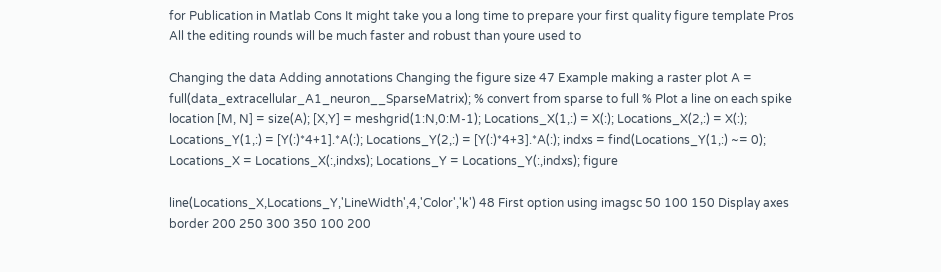for Publication in Matlab Cons It might take you a long time to prepare your first quality figure template Pros All the editing rounds will be much faster and robust than youre used to

Changing the data Adding annotations Changing the figure size 47 Example making a raster plot A = full(data_extracellular_A1_neuron__SparseMatrix); % convert from sparse to full % Plot a line on each spike location [M, N] = size(A); [X,Y] = meshgrid(1:N,0:M-1); Locations_X(1,:) = X(:); Locations_X(2,:) = X(:); Locations_Y(1,:) = [Y(:)*4+1].*A(:); Locations_Y(2,:) = [Y(:)*4+3].*A(:); indxs = find(Locations_Y(1,:) ~= 0); Locations_X = Locations_X(:,indxs); Locations_Y = Locations_Y(:,indxs); figure

line(Locations_X,Locations_Y,'LineWidth',4,'Color','k') 48 First option using imagsc 50 100 150 Display axes border 200 250 300 350 100 200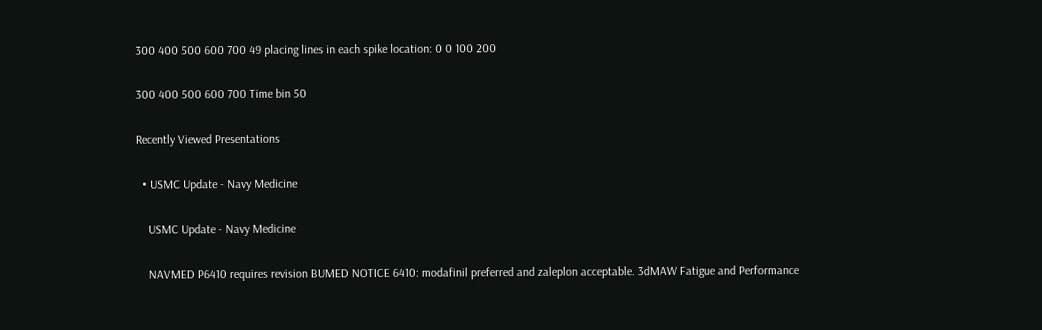300 400 500 600 700 49 placing lines in each spike location: 0 0 100 200

300 400 500 600 700 Time bin 50

Recently Viewed Presentations

  • USMC Update - Navy Medicine

    USMC Update - Navy Medicine

    NAVMED P6410 requires revision BUMED NOTICE 6410: modafinil preferred and zaleplon acceptable. 3dMAW Fatigue and Performance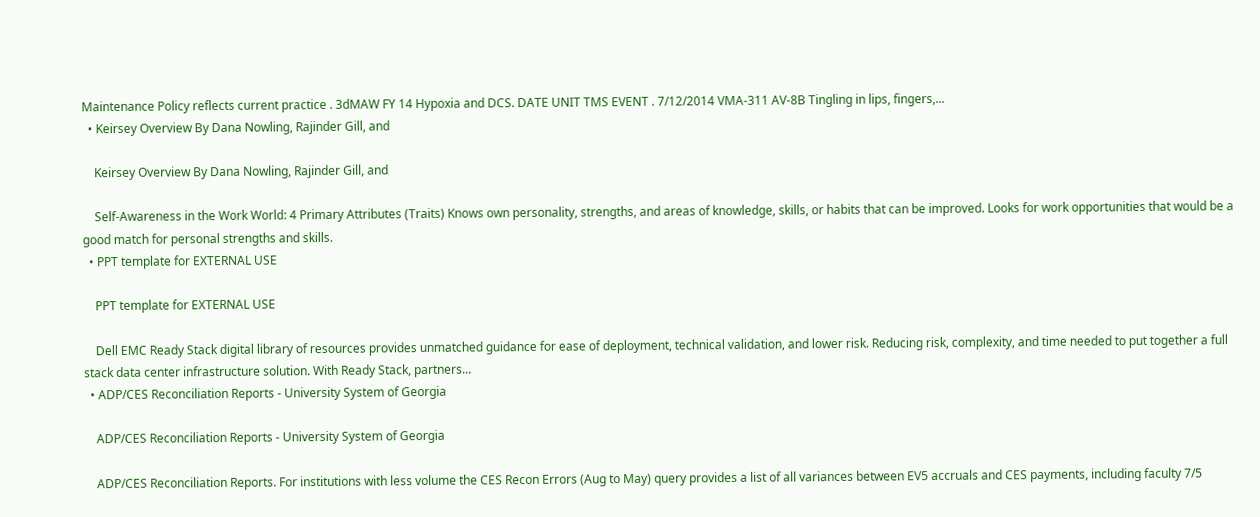Maintenance Policy reflects current practice . 3dMAW FY 14 Hypoxia and DCS. DATE UNIT TMS EVENT . 7/12/2014 VMA-311 AV-8B Tingling in lips, fingers,...
  • Keirsey Overview By Dana Nowling, Rajinder Gill, and

    Keirsey Overview By Dana Nowling, Rajinder Gill, and

    Self-Awareness in the Work World: 4 Primary Attributes (Traits) Knows own personality, strengths, and areas of knowledge, skills, or habits that can be improved. Looks for work opportunities that would be a good match for personal strengths and skills.
  • PPT template for EXTERNAL USE

    PPT template for EXTERNAL USE

    Dell EMC Ready Stack digital library of resources provides unmatched guidance for ease of deployment, technical validation, and lower risk. Reducing risk, complexity, and time needed to put together a full stack data center infrastructure solution. With Ready Stack, partners...
  • ADP/CES Reconciliation Reports - University System of Georgia

    ADP/CES Reconciliation Reports - University System of Georgia

    ADP/CES Reconciliation Reports. For institutions with less volume the CES Recon Errors (Aug to May) query provides a list of all variances between EV5 accruals and CES payments, including faculty 7/5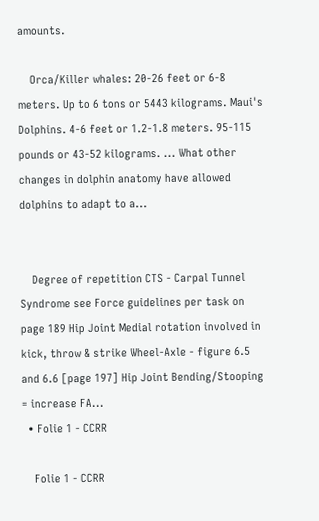amounts.

    Orca/Killer whales: 20-26 feet or 6-8 meters. Up to 6 tons or 5443 kilograms. Maui's Dolphins. 4-6 feet or 1.2-1.8 meters. 95-115 pounds or 43-52 kilograms. ... What other changes in dolphin anatomy have allowed dolphins to adapt to a...


    Degree of repetition CTS - Carpal Tunnel Syndrome see Force guidelines per task on page 189 Hip Joint Medial rotation involved in kick, throw & strike Wheel-Axle - figure 6.5 and 6.6 [page 197] Hip Joint Bending/Stooping = increase FA...
  • Folie 1 - CCRR

    Folie 1 - CCRR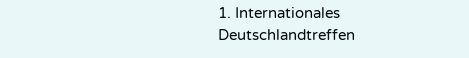1. Internationales Deutschlandtreffen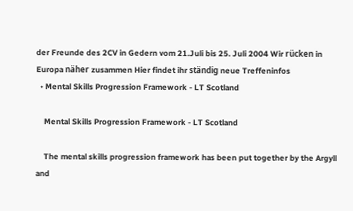der Freunde des 2CV in Gedern vom 21.Juli bis 25. Juli 2004 Wir rücken in Europa näher zusammen Hier findet ihr ständig neue Treffeninfos
  • Mental Skills Progression Framework - LT Scotland

    Mental Skills Progression Framework - LT Scotland

    The mental skills progression framework has been put together by the Argyll and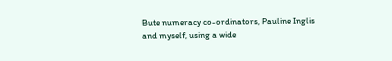Bute numeracy co-ordinators, Pauline Inglis and myself, using a wide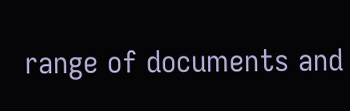range of documents and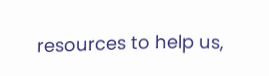resources to help us,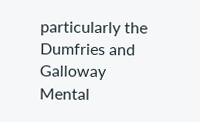particularly the Dumfries and Galloway Mental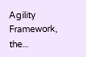Agility Framework, the...